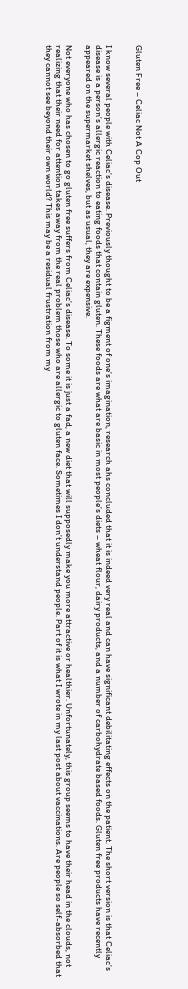Gluten Free – Celiac Not A Cop Out


I know several people with Celiac’s disease. Previously thought to be a figment of one’s imagination, research ahs concluded that it is indeed very real and can have significant debilitating effects on the patient. The short version is that Celiac’s disease is a person’s allergic reaction to eating foods that contain gluten. These foods are what are basic in most people’s diets – wheat flour, dairy products, and a number of carbohydrate based foods. Gluten free products have recently appeared on the supermarket shelves, but as usual, they are expensive.

Not everyone who has chosen to go gluten free suffers from Celiac’s disease. To some it is just a fad, a new diet that will supposedly make you more attractive or healthier. Unfortunately, this group seems to have their head in the clouds, not realizing that their need for attention takes away from the real problem those who are allergic to gluten face. Sometimes I don’t understand people. Part of it is what I wrote in my last post about vaccinations. Are people so self-absorbed that they cannot see beyond their own world? This may be a residual frustration from my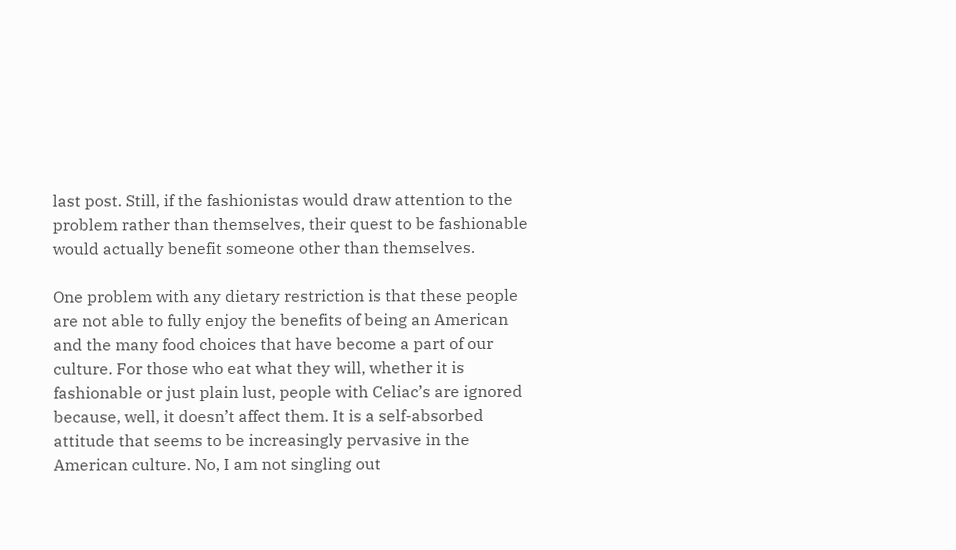last post. Still, if the fashionistas would draw attention to the problem rather than themselves, their quest to be fashionable would actually benefit someone other than themselves.

One problem with any dietary restriction is that these people are not able to fully enjoy the benefits of being an American and the many food choices that have become a part of our culture. For those who eat what they will, whether it is fashionable or just plain lust, people with Celiac’s are ignored because, well, it doesn’t affect them. It is a self-absorbed attitude that seems to be increasingly pervasive in the American culture. No, I am not singling out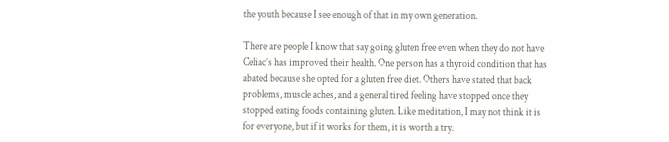the youth because I see enough of that in my own generation.

There are people I know that say going gluten free even when they do not have Celiac’s has improved their health. One person has a thyroid condition that has abated because she opted for a gluten free diet. Others have stated that back problems, muscle aches, and a general tired feeling have stopped once they stopped eating foods containing gluten. Like meditation, I may not think it is for everyone, but if it works for them, it is worth a try.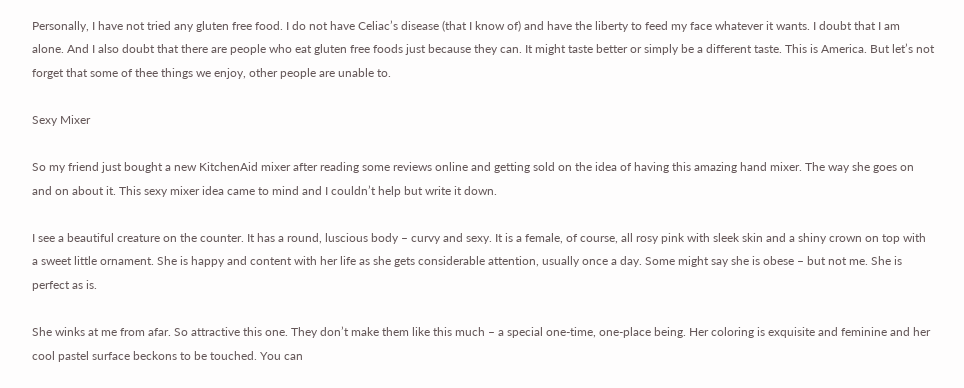Personally, I have not tried any gluten free food. I do not have Celiac’s disease (that I know of) and have the liberty to feed my face whatever it wants. I doubt that I am alone. And I also doubt that there are people who eat gluten free foods just because they can. It might taste better or simply be a different taste. This is America. But let’s not forget that some of thee things we enjoy, other people are unable to.

Sexy Mixer

So my friend just bought a new KitchenAid mixer after reading some reviews online and getting sold on the idea of having this amazing hand mixer. The way she goes on and on about it. This sexy mixer idea came to mind and I couldn’t help but write it down.

I see a beautiful creature on the counter. It has a round, luscious body – curvy and sexy. It is a female, of course, all rosy pink with sleek skin and a shiny crown on top with a sweet little ornament. She is happy and content with her life as she gets considerable attention, usually once a day. Some might say she is obese – but not me. She is perfect as is.

She winks at me from afar. So attractive this one. They don’t make them like this much – a special one-time, one-place being. Her coloring is exquisite and feminine and her cool pastel surface beckons to be touched. You can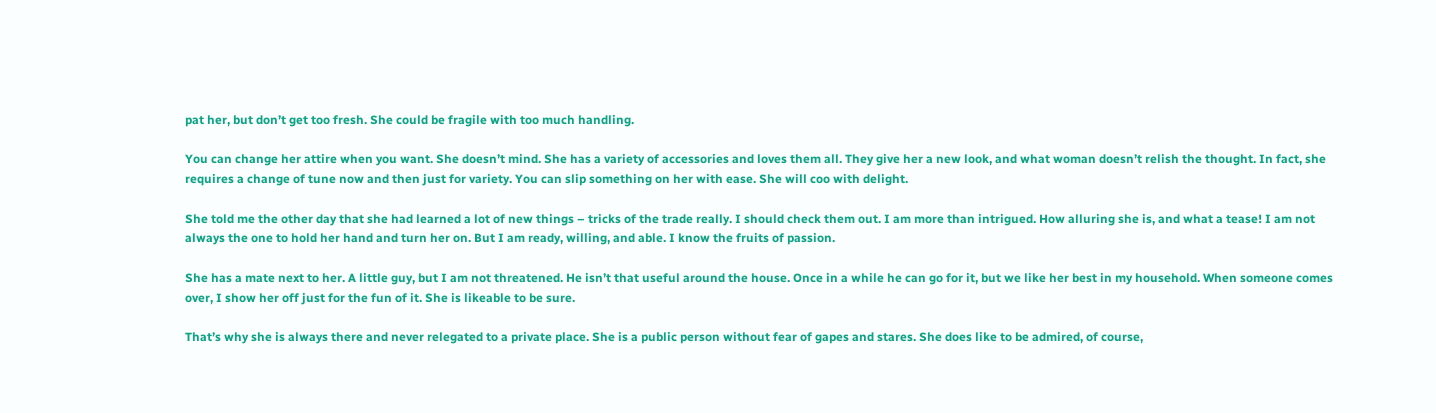pat her, but don’t get too fresh. She could be fragile with too much handling.

You can change her attire when you want. She doesn’t mind. She has a variety of accessories and loves them all. They give her a new look, and what woman doesn’t relish the thought. In fact, she requires a change of tune now and then just for variety. You can slip something on her with ease. She will coo with delight.

She told me the other day that she had learned a lot of new things – tricks of the trade really. I should check them out. I am more than intrigued. How alluring she is, and what a tease! I am not always the one to hold her hand and turn her on. But I am ready, willing, and able. I know the fruits of passion.

She has a mate next to her. A little guy, but I am not threatened. He isn’t that useful around the house. Once in a while he can go for it, but we like her best in my household. When someone comes over, I show her off just for the fun of it. She is likeable to be sure.

That’s why she is always there and never relegated to a private place. She is a public person without fear of gapes and stares. She does like to be admired, of course,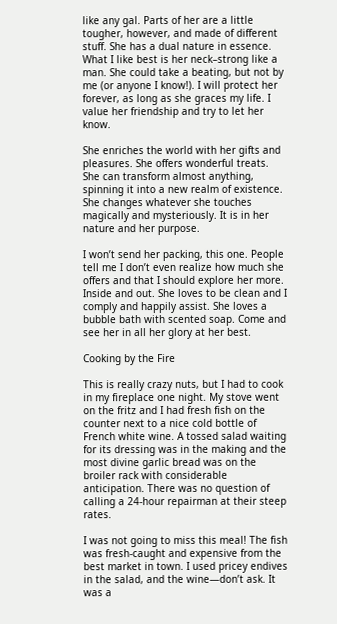like any gal. Parts of her are a little tougher, however, and made of different stuff. She has a dual nature in essence. What I like best is her neck–strong like a man. She could take a beating, but not by me (or anyone I know!). I will protect her forever, as long as she graces my life. I value her friendship and try to let her know.

She enriches the world with her gifts and pleasures. She offers wonderful treats. She can transform almost anything, spinning it into a new realm of existence. She changes whatever she touches magically and mysteriously. It is in her nature and her purpose.

I won’t send her packing, this one. People tell me I don’t even realize how much she offers and that I should explore her more. Inside and out. She loves to be clean and I comply and happily assist. She loves a bubble bath with scented soap. Come and see her in all her glory at her best.

Cooking by the Fire

This is really crazy nuts, but I had to cook in my fireplace one night. My stove went on the fritz and I had fresh fish on the counter next to a nice cold bottle of French white wine. A tossed salad waiting for its dressing was in the making and the most divine garlic bread was on the broiler rack with considerable anticipation. There was no question of calling a 24-hour repairman at their steep rates.

I was not going to miss this meal! The fish was fresh-caught and expensive from the best market in town. I used pricey endives in the salad, and the wine—don’t ask. It was a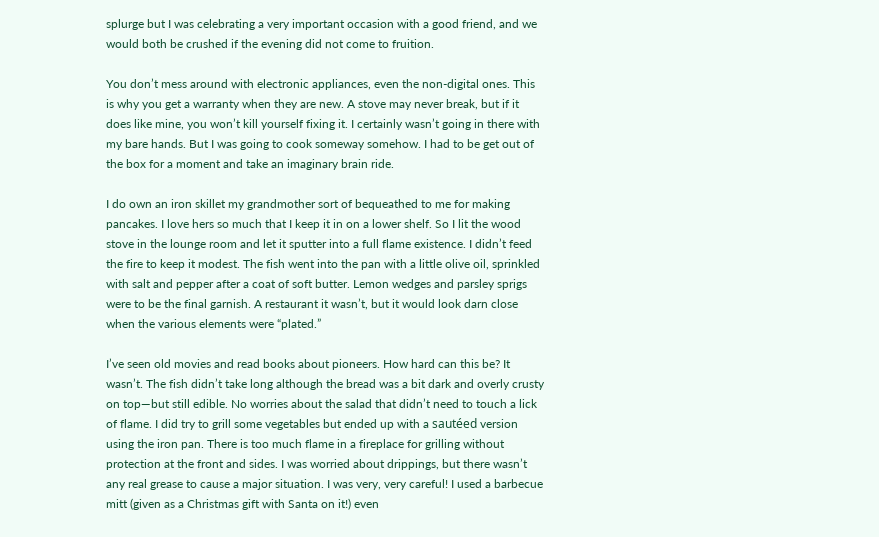splurge but I was celebrating a very important occasion with a good friend, and we would both be crushed if the evening did not come to fruition.

You don’t mess around with electronic appliances, even the non-digital ones. This is why you get a warranty when they are new. A stove may never break, but if it does like mine, you won’t kill yourself fixing it. I certainly wasn’t going in there with my bare hands. But I was going to cook someway somehow. I had to be get out of the box for a moment and take an imaginary brain ride.

I do own an iron skillet my grandmother sort of bequeathed to me for making pancakes. I love hers so much that I keep it in on a lower shelf. So I lit the wood stove in the lounge room and let it sputter into a full flame existence. I didn’t feed the fire to keep it modest. The fish went into the pan with a little olive oil, sprinkled with salt and pepper after a coat of soft butter. Lemon wedges and parsley sprigs were to be the final garnish. A restaurant it wasn’t, but it would look darn close when the various elements were “plated.”

I’ve seen old movies and read books about pioneers. How hard can this be? It wasn’t. The fish didn’t take long although the bread was a bit dark and overly crusty on top—but still edible. No worries about the salad that didn’t need to touch a lick of flame. I did try to grill some vegetables but ended up with a sautéed version using the iron pan. There is too much flame in a fireplace for grilling without protection at the front and sides. I was worried about drippings, but there wasn’t any real grease to cause a major situation. I was very, very careful! I used a barbecue mitt (given as a Christmas gift with Santa on it!) even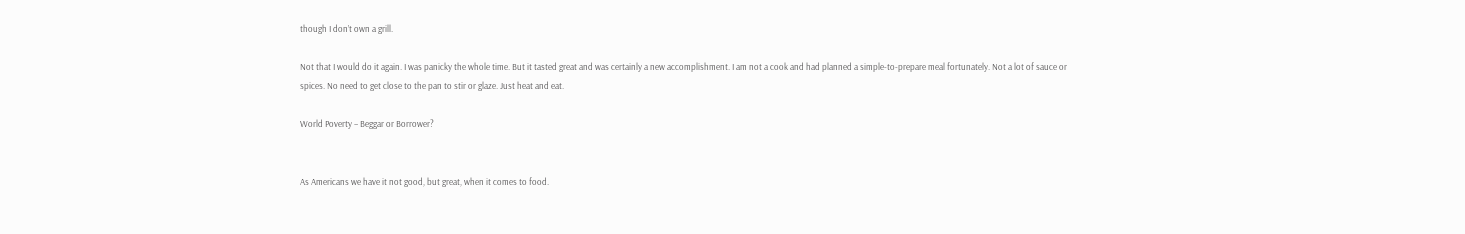though I don’t own a grill.

Not that I would do it again. I was panicky the whole time. But it tasted great and was certainly a new accomplishment. I am not a cook and had planned a simple-to-prepare meal fortunately. Not a lot of sauce or spices. No need to get close to the pan to stir or glaze. Just heat and eat.

World Poverty – Beggar or Borrower?


As Americans we have it not good, but great, when it comes to food.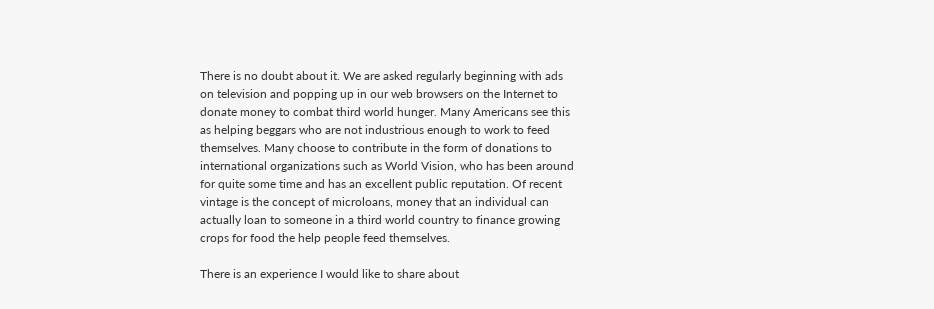There is no doubt about it. We are asked regularly beginning with ads on television and popping up in our web browsers on the Internet to donate money to combat third world hunger. Many Americans see this as helping beggars who are not industrious enough to work to feed themselves. Many choose to contribute in the form of donations to international organizations such as World Vision, who has been around for quite some time and has an excellent public reputation. Of recent vintage is the concept of microloans, money that an individual can actually loan to someone in a third world country to finance growing crops for food the help people feed themselves.

There is an experience I would like to share about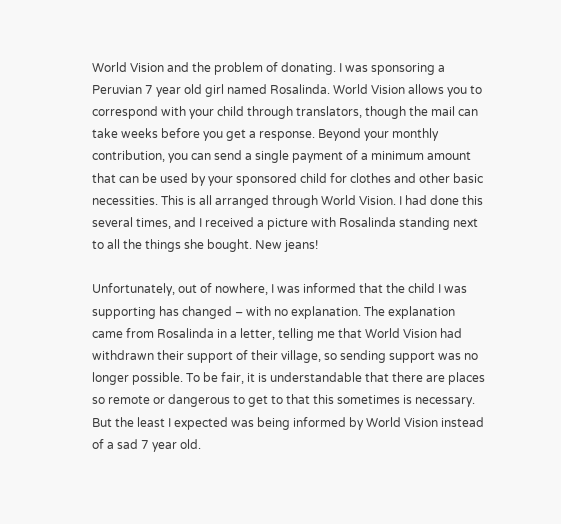World Vision and the problem of donating. I was sponsoring a Peruvian 7 year old girl named Rosalinda. World Vision allows you to correspond with your child through translators, though the mail can take weeks before you get a response. Beyond your monthly contribution, you can send a single payment of a minimum amount that can be used by your sponsored child for clothes and other basic necessities. This is all arranged through World Vision. I had done this several times, and I received a picture with Rosalinda standing next to all the things she bought. New jeans!

Unfortunately, out of nowhere, I was informed that the child I was supporting has changed – with no explanation. The explanation came from Rosalinda in a letter, telling me that World Vision had withdrawn their support of their village, so sending support was no longer possible. To be fair, it is understandable that there are places so remote or dangerous to get to that this sometimes is necessary. But the least I expected was being informed by World Vision instead of a sad 7 year old.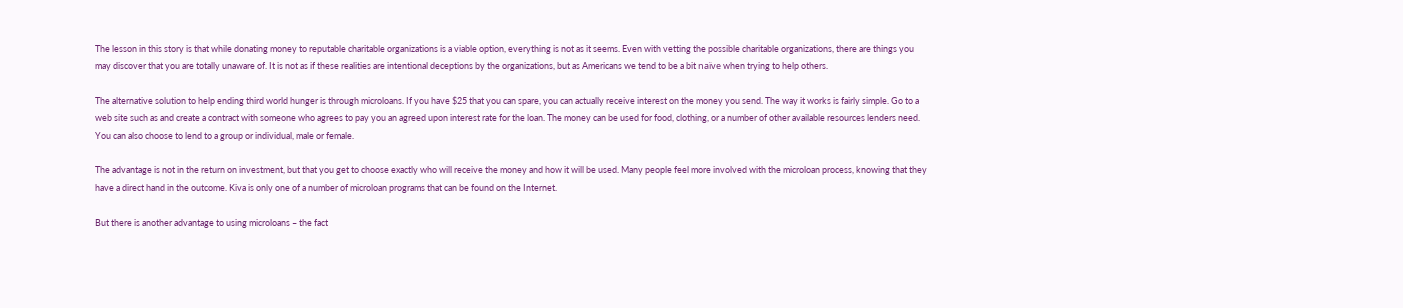The lesson in this story is that while donating money to reputable charitable organizations is a viable option, everything is not as it seems. Even with vetting the possible charitable organizations, there are things you may discover that you are totally unaware of. It is not as if these realities are intentional deceptions by the organizations, but as Americans we tend to be a bit naïve when trying to help others.

The alternative solution to help ending third world hunger is through microloans. If you have $25 that you can spare, you can actually receive interest on the money you send. The way it works is fairly simple. Go to a web site such as and create a contract with someone who agrees to pay you an agreed upon interest rate for the loan. The money can be used for food, clothing, or a number of other available resources lenders need. You can also choose to lend to a group or individual, male or female.

The advantage is not in the return on investment, but that you get to choose exactly who will receive the money and how it will be used. Many people feel more involved with the microloan process, knowing that they have a direct hand in the outcome. Kiva is only one of a number of microloan programs that can be found on the Internet.

But there is another advantage to using microloans – the fact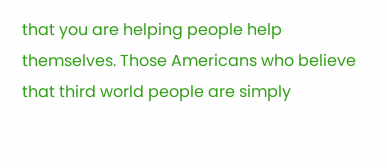that you are helping people help themselves. Those Americans who believe that third world people are simply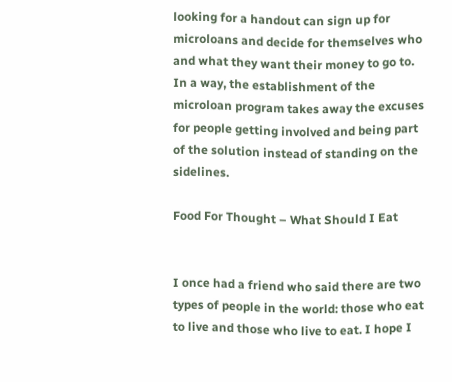looking for a handout can sign up for microloans and decide for themselves who and what they want their money to go to. In a way, the establishment of the microloan program takes away the excuses for people getting involved and being part of the solution instead of standing on the sidelines.

Food For Thought – What Should I Eat


I once had a friend who said there are two types of people in the world: those who eat to live and those who live to eat. I hope I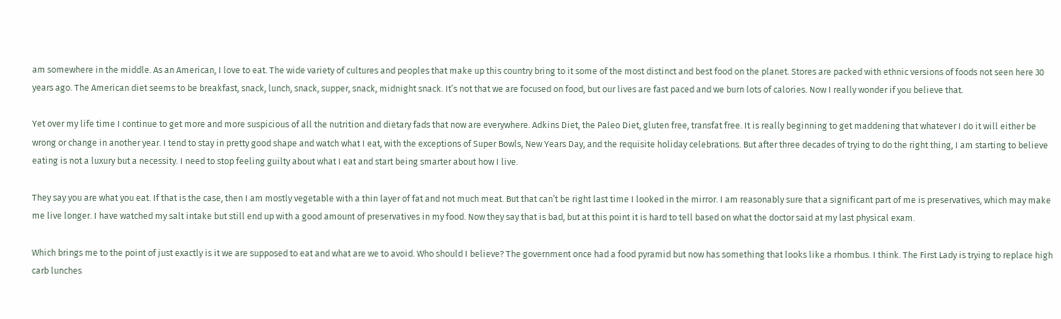am somewhere in the middle. As an American, I love to eat. The wide variety of cultures and peoples that make up this country bring to it some of the most distinct and best food on the planet. Stores are packed with ethnic versions of foods not seen here 30 years ago. The American diet seems to be breakfast, snack, lunch, snack, supper, snack, midnight snack. It’s not that we are focused on food, but our lives are fast paced and we burn lots of calories. Now I really wonder if you believe that.

Yet over my life time I continue to get more and more suspicious of all the nutrition and dietary fads that now are everywhere. Adkins Diet, the Paleo Diet, gluten free, transfat free. It is really beginning to get maddening that whatever I do it will either be wrong or change in another year. I tend to stay in pretty good shape and watch what I eat, with the exceptions of Super Bowls, New Years Day, and the requisite holiday celebrations. But after three decades of trying to do the right thing, I am starting to believe eating is not a luxury but a necessity. I need to stop feeling guilty about what I eat and start being smarter about how I live.

They say you are what you eat. If that is the case, then I am mostly vegetable with a thin layer of fat and not much meat. But that can’t be right last time I looked in the mirror. I am reasonably sure that a significant part of me is preservatives, which may make me live longer. I have watched my salt intake but still end up with a good amount of preservatives in my food. Now they say that is bad, but at this point it is hard to tell based on what the doctor said at my last physical exam.

Which brings me to the point of just exactly is it we are supposed to eat and what are we to avoid. Who should I believe? The government once had a food pyramid but now has something that looks like a rhombus. I think. The First Lady is trying to replace high carb lunches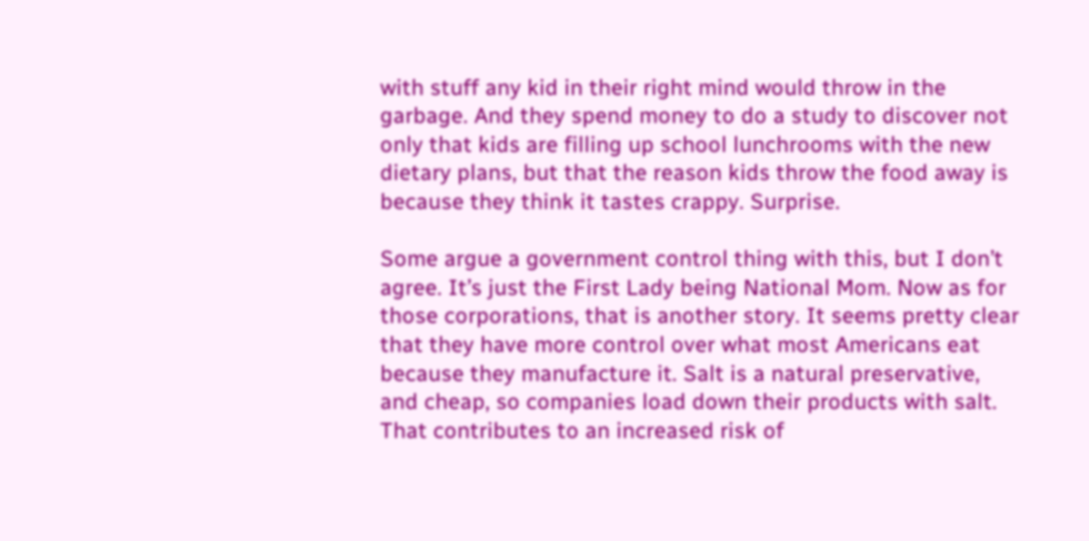with stuff any kid in their right mind would throw in the garbage. And they spend money to do a study to discover not only that kids are filling up school lunchrooms with the new dietary plans, but that the reason kids throw the food away is because they think it tastes crappy. Surprise.

Some argue a government control thing with this, but I don’t agree. It’s just the First Lady being National Mom. Now as for those corporations, that is another story. It seems pretty clear that they have more control over what most Americans eat because they manufacture it. Salt is a natural preservative, and cheap, so companies load down their products with salt. That contributes to an increased risk of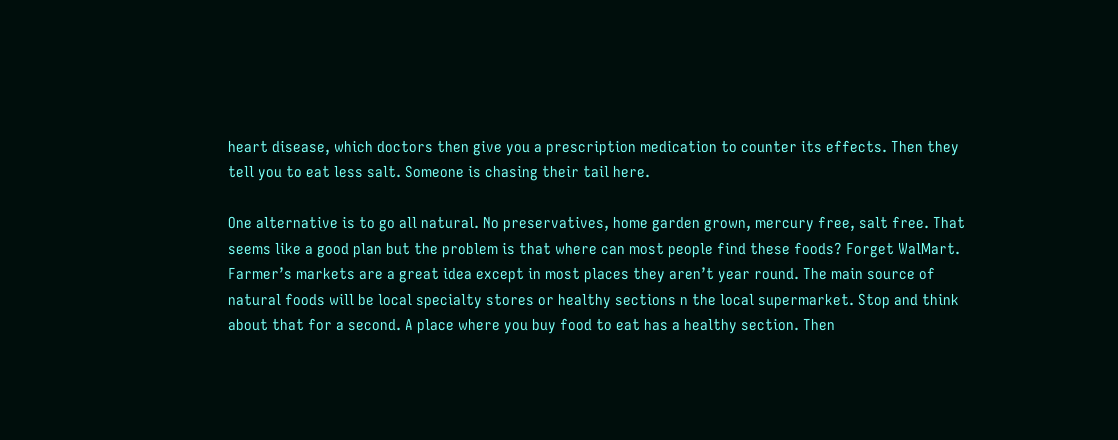heart disease, which doctors then give you a prescription medication to counter its effects. Then they tell you to eat less salt. Someone is chasing their tail here.

One alternative is to go all natural. No preservatives, home garden grown, mercury free, salt free. That seems like a good plan but the problem is that where can most people find these foods? Forget WalMart. Farmer’s markets are a great idea except in most places they aren’t year round. The main source of natural foods will be local specialty stores or healthy sections n the local supermarket. Stop and think about that for a second. A place where you buy food to eat has a healthy section. Then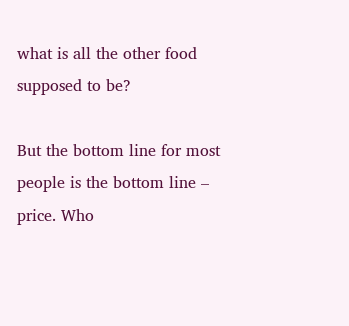what is all the other food supposed to be?

But the bottom line for most people is the bottom line – price. Who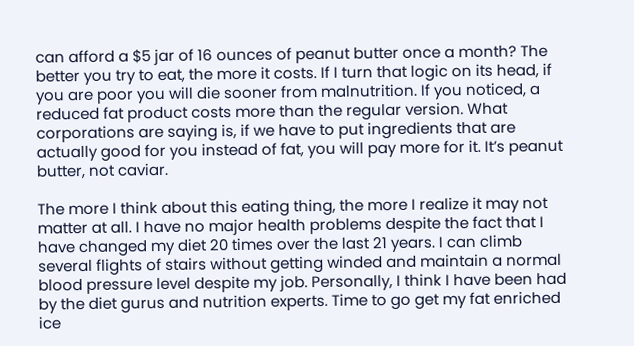can afford a $5 jar of 16 ounces of peanut butter once a month? The better you try to eat, the more it costs. If I turn that logic on its head, if you are poor you will die sooner from malnutrition. If you noticed, a reduced fat product costs more than the regular version. What corporations are saying is, if we have to put ingredients that are actually good for you instead of fat, you will pay more for it. It’s peanut butter, not caviar.

The more I think about this eating thing, the more I realize it may not matter at all. I have no major health problems despite the fact that I have changed my diet 20 times over the last 21 years. I can climb several flights of stairs without getting winded and maintain a normal blood pressure level despite my job. Personally, I think I have been had by the diet gurus and nutrition experts. Time to go get my fat enriched ice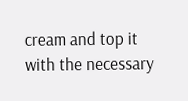cream and top it with the necessary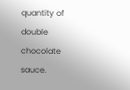quantity of double chocolate sauce.